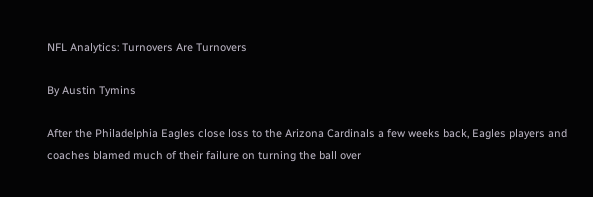NFL Analytics: Turnovers Are Turnovers

By Austin Tymins

After the Philadelphia Eagles close loss to the Arizona Cardinals a few weeks back, Eagles players and coaches blamed much of their failure on turning the ball over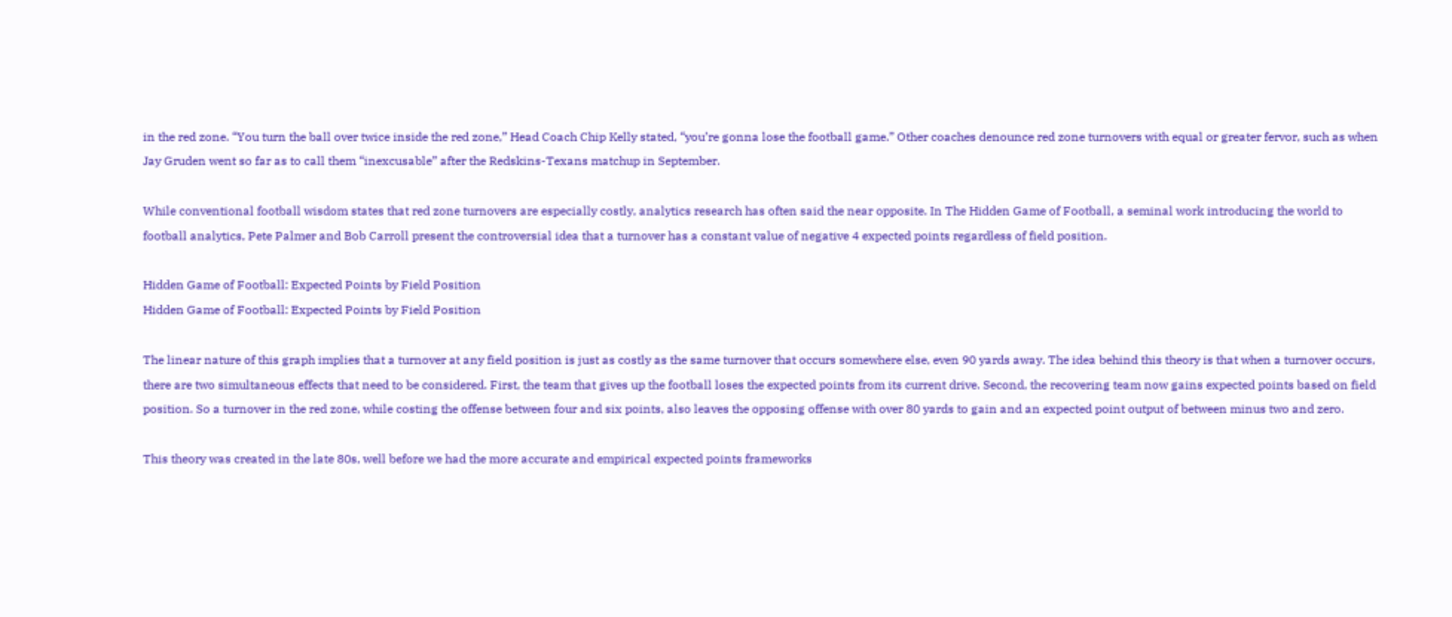in the red zone. “You turn the ball over twice inside the red zone,” Head Coach Chip Kelly stated, “you’re gonna lose the football game.” Other coaches denounce red zone turnovers with equal or greater fervor, such as when Jay Gruden went so far as to call them “inexcusable” after the Redskins-Texans matchup in September.

While conventional football wisdom states that red zone turnovers are especially costly, analytics research has often said the near opposite. In The Hidden Game of Football, a seminal work introducing the world to football analytics, Pete Palmer and Bob Carroll present the controversial idea that a turnover has a constant value of negative 4 expected points regardless of field position.

Hidden Game of Football: Expected Points by Field Position
Hidden Game of Football: Expected Points by Field Position

The linear nature of this graph implies that a turnover at any field position is just as costly as the same turnover that occurs somewhere else, even 90 yards away. The idea behind this theory is that when a turnover occurs, there are two simultaneous effects that need to be considered. First, the team that gives up the football loses the expected points from its current drive. Second, the recovering team now gains expected points based on field position. So a turnover in the red zone, while costing the offense between four and six points, also leaves the opposing offense with over 80 yards to gain and an expected point output of between minus two and zero.

This theory was created in the late 80s, well before we had the more accurate and empirical expected points frameworks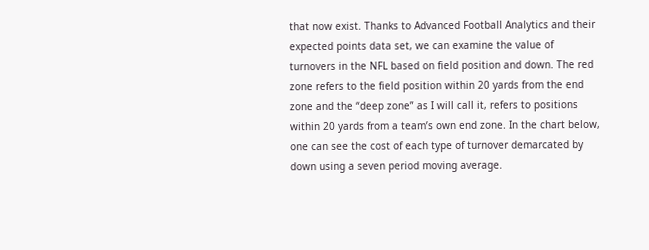that now exist. Thanks to Advanced Football Analytics and their expected points data set, we can examine the value of turnovers in the NFL based on field position and down. The red zone refers to the field position within 20 yards from the end zone and the “deep zone” as I will call it, refers to positions within 20 yards from a team’s own end zone. In the chart below, one can see the cost of each type of turnover demarcated by down using a seven period moving average.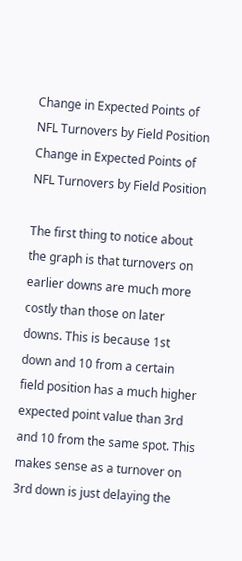Change in Expected Points of NFL Turnovers by Field Position
Change in Expected Points of NFL Turnovers by Field Position

The first thing to notice about the graph is that turnovers on earlier downs are much more costly than those on later downs. This is because 1st down and 10 from a certain field position has a much higher expected point value than 3rd and 10 from the same spot. This makes sense as a turnover on 3rd down is just delaying the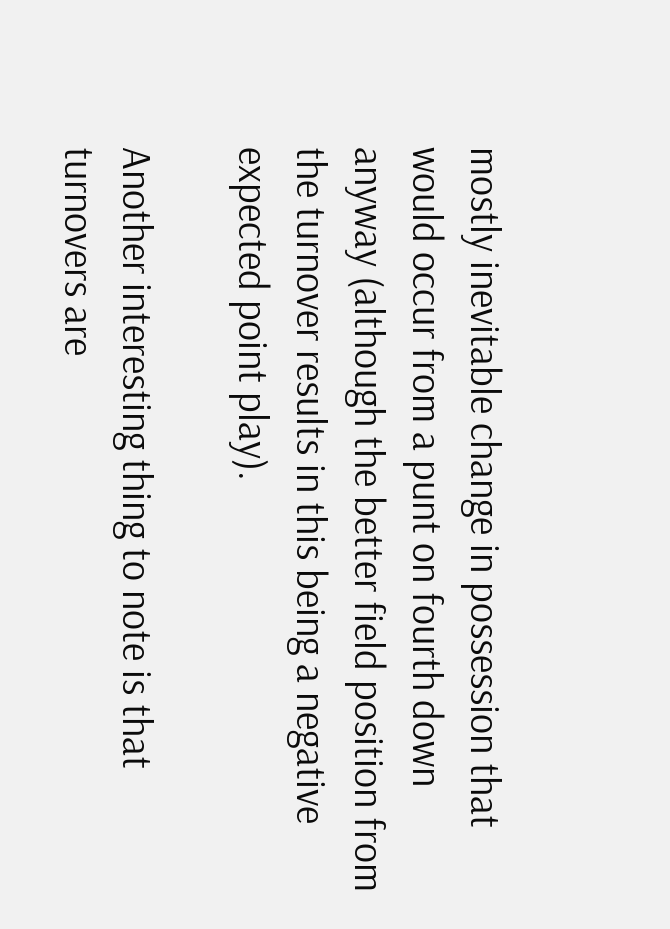mostly inevitable change in possession that would occur from a punt on fourth down anyway (although the better field position from the turnover results in this being a negative expected point play).

Another interesting thing to note is that turnovers are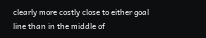clearly more costly close to either goal line than in the middle of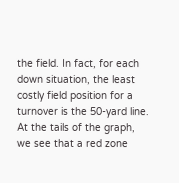the field. In fact, for each down situation, the least costly field position for a turnover is the 50-yard line. At the tails of the graph, we see that a red zone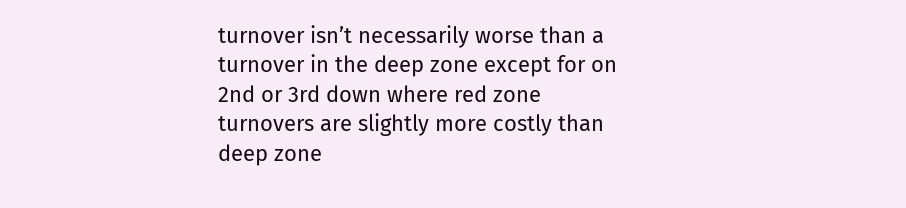turnover isn’t necessarily worse than a turnover in the deep zone except for on 2nd or 3rd down where red zone turnovers are slightly more costly than deep zone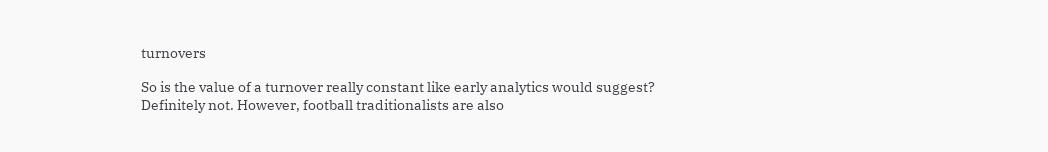turnovers

So is the value of a turnover really constant like early analytics would suggest? Definitely not. However, football traditionalists are also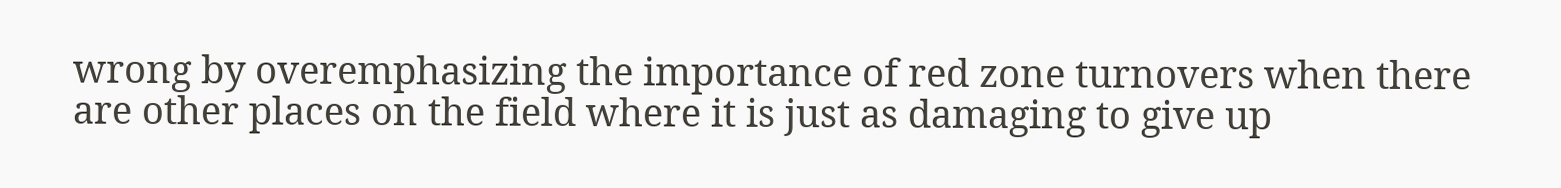wrong by overemphasizing the importance of red zone turnovers when there are other places on the field where it is just as damaging to give up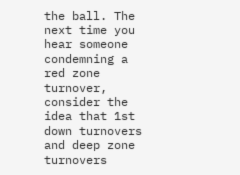the ball. The next time you hear someone condemning a red zone turnover, consider the idea that 1st down turnovers and deep zone turnovers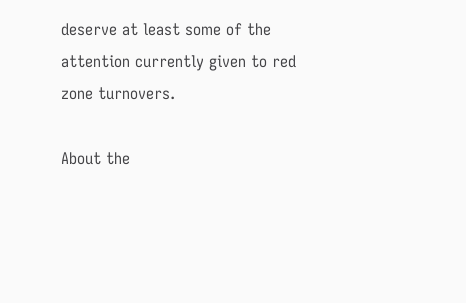deserve at least some of the attention currently given to red zone turnovers.

About the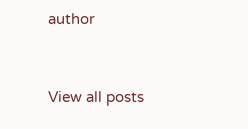author


View all posts